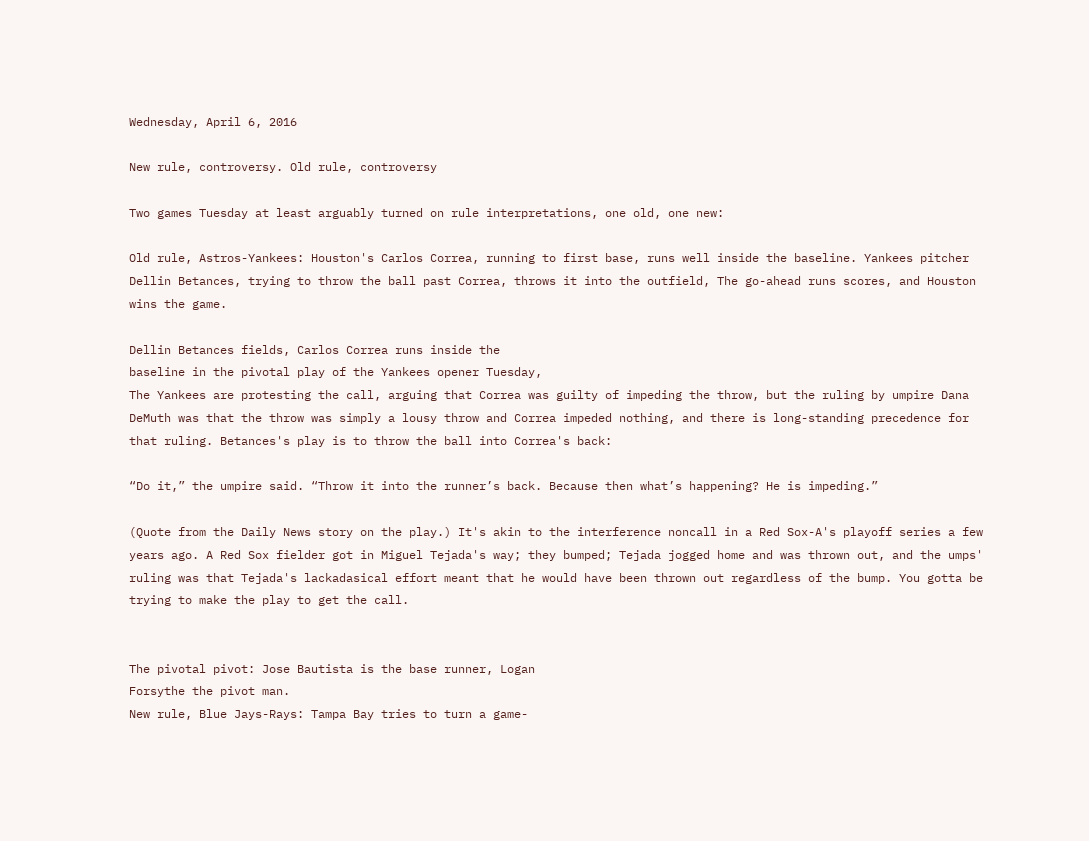Wednesday, April 6, 2016

New rule, controversy. Old rule, controversy

Two games Tuesday at least arguably turned on rule interpretations, one old, one new:

Old rule, Astros-Yankees: Houston's Carlos Correa, running to first base, runs well inside the baseline. Yankees pitcher Dellin Betances, trying to throw the ball past Correa, throws it into the outfield, The go-ahead runs scores, and Houston wins the game.

Dellin Betances fields, Carlos Correa runs inside the
baseline in the pivotal play of the Yankees opener Tuesday,
The Yankees are protesting the call, arguing that Correa was guilty of impeding the throw, but the ruling by umpire Dana DeMuth was that the throw was simply a lousy throw and Correa impeded nothing, and there is long-standing precedence for that ruling. Betances's play is to throw the ball into Correa's back:

“Do it,” the umpire said. “Throw it into the runner’s back. Because then what’s happening? He is impeding.”

(Quote from the Daily News story on the play.) It's akin to the interference noncall in a Red Sox-A's playoff series a few years ago. A Red Sox fielder got in Miguel Tejada's way; they bumped; Tejada jogged home and was thrown out, and the umps' ruling was that Tejada's lackadasical effort meant that he would have been thrown out regardless of the bump. You gotta be trying to make the play to get the call.


The pivotal pivot: Jose Bautista is the base runner, Logan
Forsythe the pivot man.
New rule, Blue Jays-Rays: Tampa Bay tries to turn a game-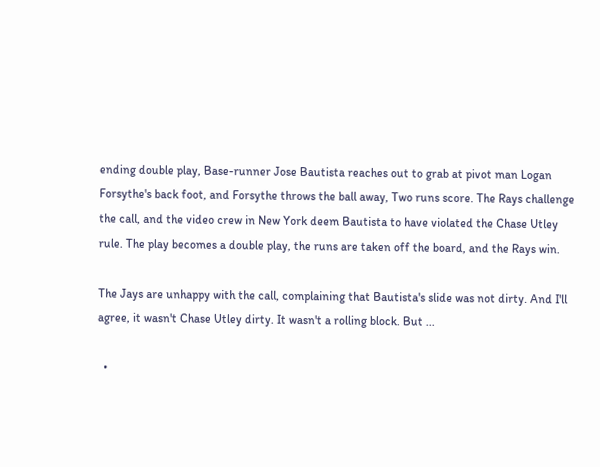ending double play, Base-runner Jose Bautista reaches out to grab at pivot man Logan Forsythe's back foot, and Forsythe throws the ball away, Two runs score. The Rays challenge the call, and the video crew in New York deem Bautista to have violated the Chase Utley rule. The play becomes a double play, the runs are taken off the board, and the Rays win.

The Jays are unhappy with the call, complaining that Bautista's slide was not dirty. And I'll agree, it wasn't Chase Utley dirty. It wasn't a rolling block. But ...

  •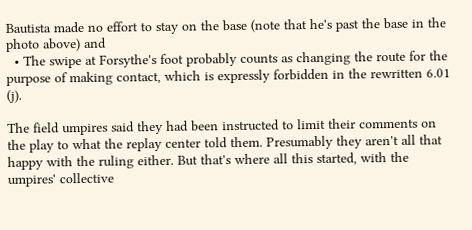Bautista made no effort to stay on the base (note that he's past the base in the photo above) and
  • The swipe at Forsythe's foot probably counts as changing the route for the purpose of making contact, which is expressly forbidden in the rewritten 6.01 (j).

The field umpires said they had been instructed to limit their comments on the play to what the replay center told them. Presumably they aren't all that happy with the ruling either. But that's where all this started, with the umpires' collective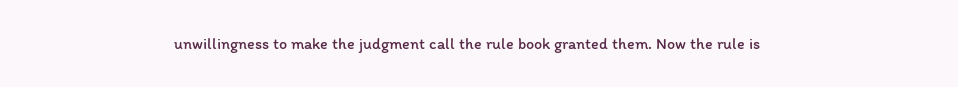unwillingness to make the judgment call the rule book granted them. Now the rule is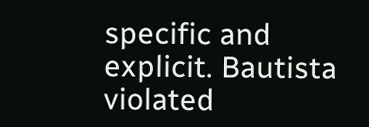specific and explicit. Bautista violated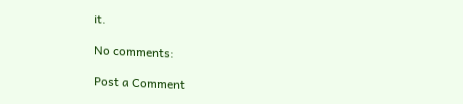it.

No comments:

Post a Comment